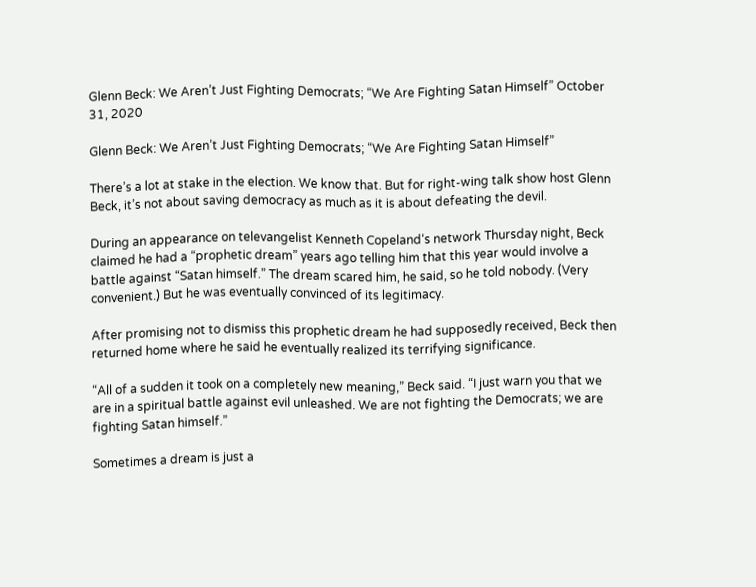Glenn Beck: We Aren’t Just Fighting Democrats; “We Are Fighting Satan Himself” October 31, 2020

Glenn Beck: We Aren’t Just Fighting Democrats; “We Are Fighting Satan Himself”

There’s a lot at stake in the election. We know that. But for right-wing talk show host Glenn Beck, it’s not about saving democracy as much as it is about defeating the devil.

During an appearance on televangelist Kenneth Copeland‘s network Thursday night, Beck claimed he had a “prophetic dream” years ago telling him that this year would involve a battle against “Satan himself.” The dream scared him, he said, so he told nobody. (Very convenient.) But he was eventually convinced of its legitimacy.

After promising not to dismiss this prophetic dream he had supposedly received, Beck then returned home where he said he eventually realized its terrifying significance.

“All of a sudden it took on a completely new meaning,” Beck said. “I just warn you that we are in a spiritual battle against evil unleashed. We are not fighting the Democrats; we are fighting Satan himself.”

Sometimes a dream is just a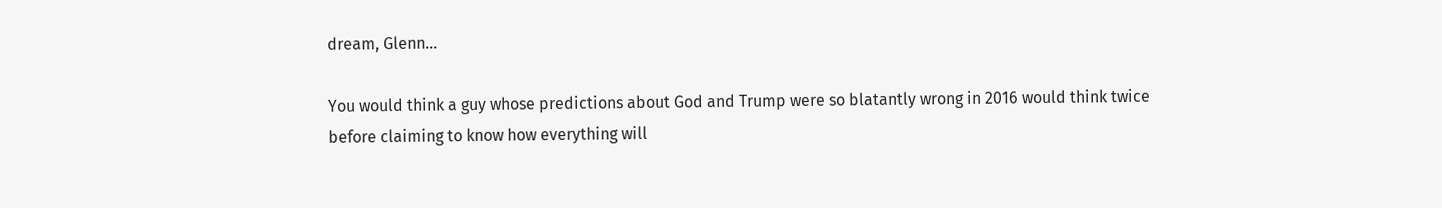dream, Glenn…

You would think a guy whose predictions about God and Trump were so blatantly wrong in 2016 would think twice before claiming to know how everything will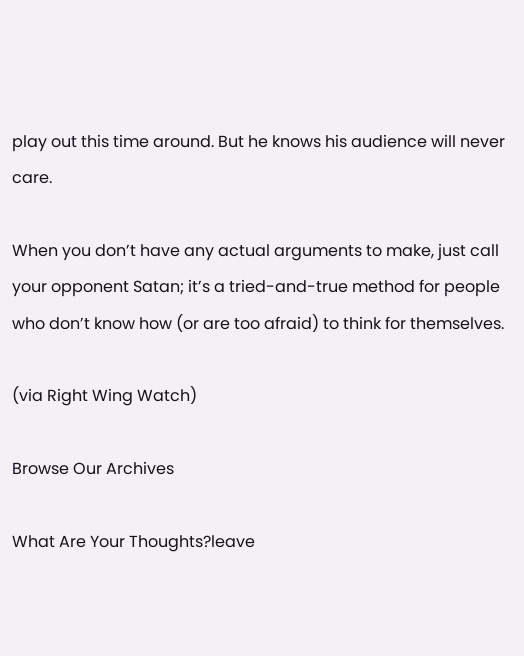play out this time around. But he knows his audience will never care.

When you don’t have any actual arguments to make, just call your opponent Satan; it’s a tried-and-true method for people who don’t know how (or are too afraid) to think for themselves.

(via Right Wing Watch)

Browse Our Archives

What Are Your Thoughts?leave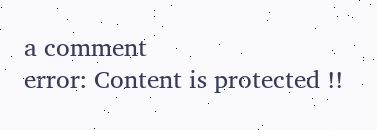a comment
error: Content is protected !!